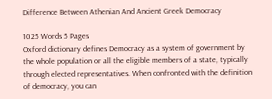Difference Between Athenian And Ancient Greek Democracy

1025 Words 5 Pages
Oxford dictionary defines Democracy as a system of government by the whole population or all the eligible members of a state, typically through elected representatives. When confronted with the definition of democracy, you can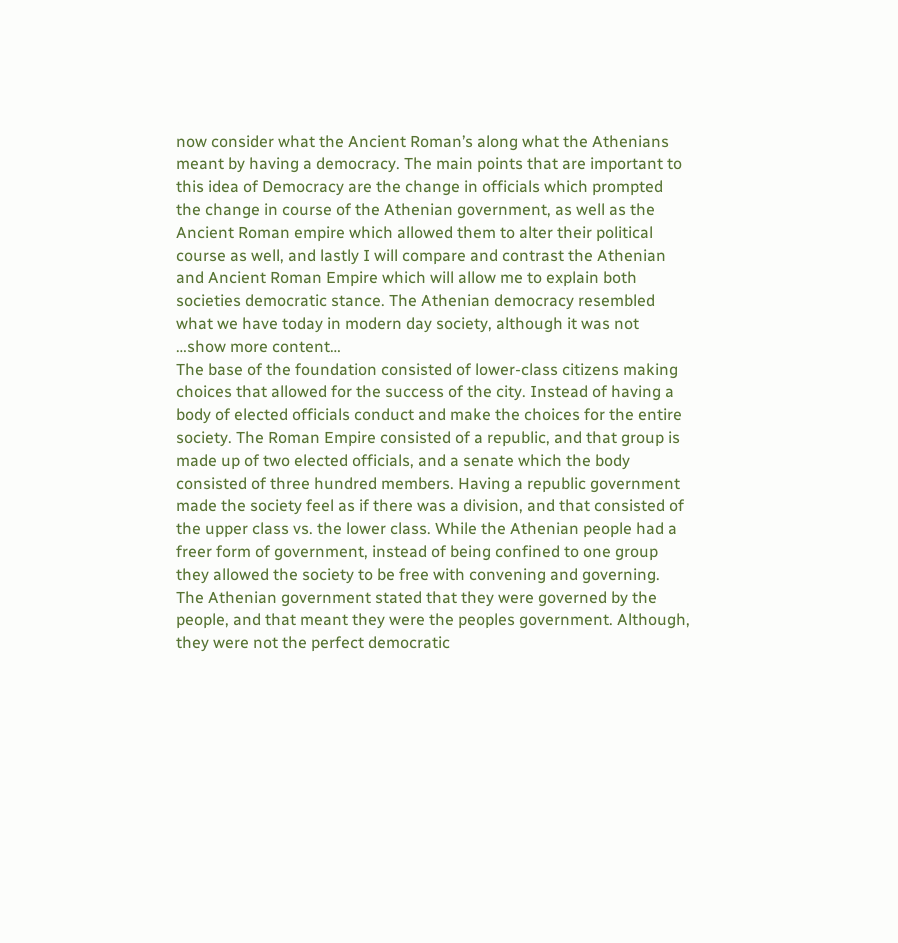now consider what the Ancient Roman’s along what the Athenians meant by having a democracy. The main points that are important to this idea of Democracy are the change in officials which prompted the change in course of the Athenian government, as well as the Ancient Roman empire which allowed them to alter their political course as well, and lastly I will compare and contrast the Athenian and Ancient Roman Empire which will allow me to explain both societies democratic stance. The Athenian democracy resembled what we have today in modern day society, although it was not …show more content…
The base of the foundation consisted of lower-class citizens making choices that allowed for the success of the city. Instead of having a body of elected officials conduct and make the choices for the entire society. The Roman Empire consisted of a republic, and that group is made up of two elected officials, and a senate which the body consisted of three hundred members. Having a republic government made the society feel as if there was a division, and that consisted of the upper class vs. the lower class. While the Athenian people had a freer form of government, instead of being confined to one group they allowed the society to be free with convening and governing. The Athenian government stated that they were governed by the people, and that meant they were the peoples government. Although, they were not the perfect democratic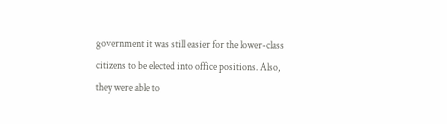government it was still easier for the lower-class citizens to be elected into office positions. Also, they were able to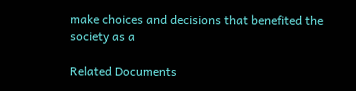make choices and decisions that benefited the society as a

Related Documents